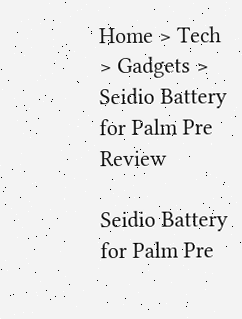Home > Tech > Gadgets > Seidio Battery for Palm Pre Review

Seidio Battery for Palm Pre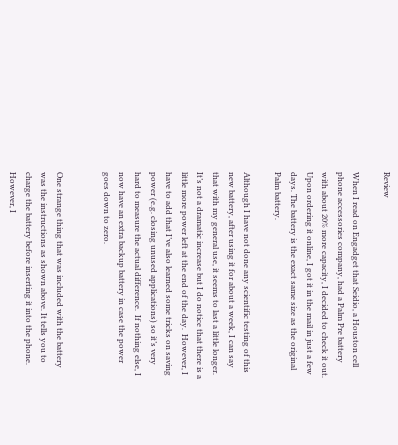Review

When I read on Engadget that Seidio, a Houston cell phone accessories company, had a Palm Pre battery with about 20% more capacity, I decided to check it out. Upon ordering it online, I got it in the mail in just a few days. The battery is the exact same size as the original Palm battery.

Although I have not done any scientific testing of this new battery, after using it for about a week, I can say that with my general use, it seems to last a little longer. It’s not a dramatic increase but I do notice that there is a little more power left at the end of the day.  However, I have to add that I’ve also learned some tricks on saving power (e.g. closing unused applications) so it’s very hard to measure the actual difference.  If nothing else, I now have an extra backup battery in case the power goes down to zero.


One strange thing that was included with the battery was the instructions as shown above. It tells you to charge the battery before inserting it into the phone. However, I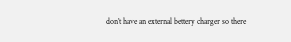don’t have an external bettery charger so there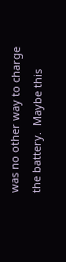was no other way to charge the battery.  Maybe this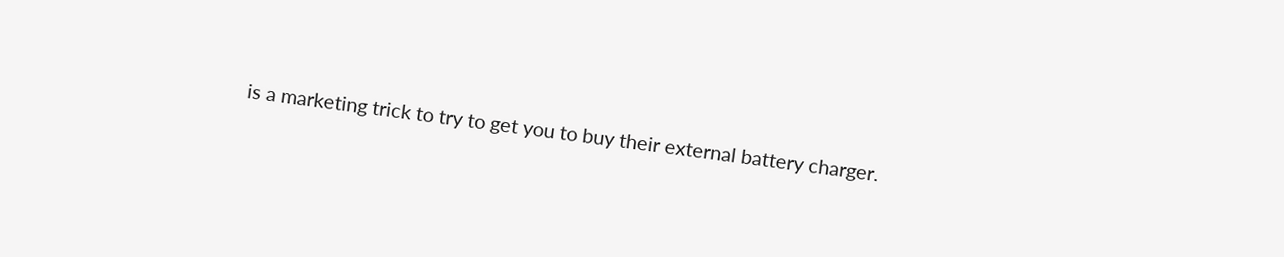is a marketing trick to try to get you to buy their external battery charger.